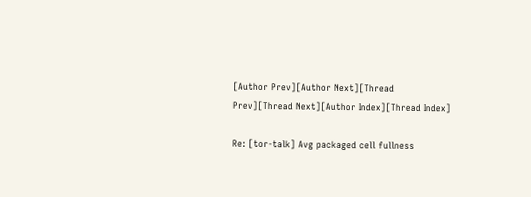[Author Prev][Author Next][Thread Prev][Thread Next][Author Index][Thread Index]

Re: [tor-talk] Avg packaged cell fullness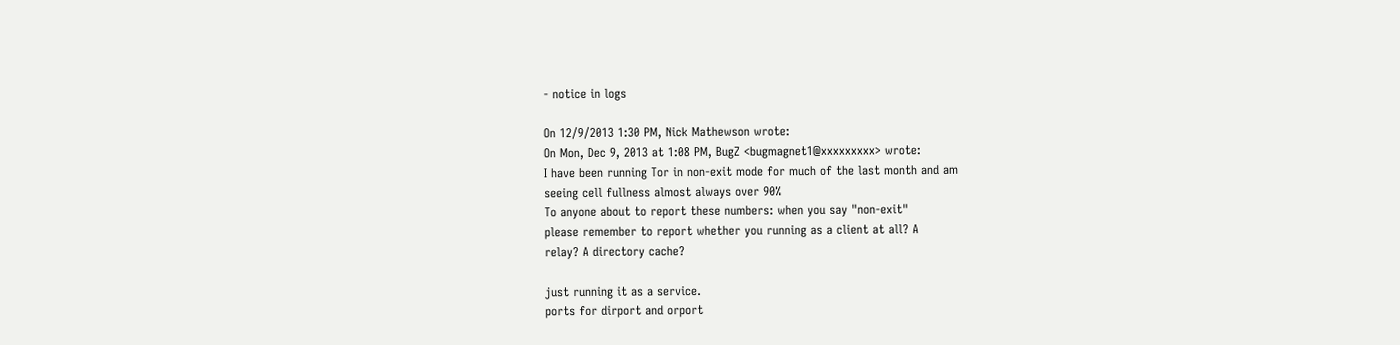- notice in logs

On 12/9/2013 1:30 PM, Nick Mathewson wrote:
On Mon, Dec 9, 2013 at 1:08 PM, BugZ <bugmagnet1@xxxxxxxxx> wrote:
I have been running Tor in non-exit mode for much of the last month and am
seeing cell fullness almost always over 90%
To anyone about to report these numbers: when you say "non-exit"
please remember to report whether you running as a client at all? A
relay? A directory cache?

just running it as a service.
ports for dirport and orport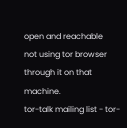open and reachable
not using tor browser through it on that machine.
tor-talk mailing list - tor-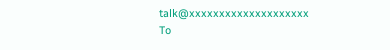talk@xxxxxxxxxxxxxxxxxxxx
To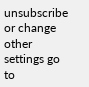unsubscribe or change other settings go to